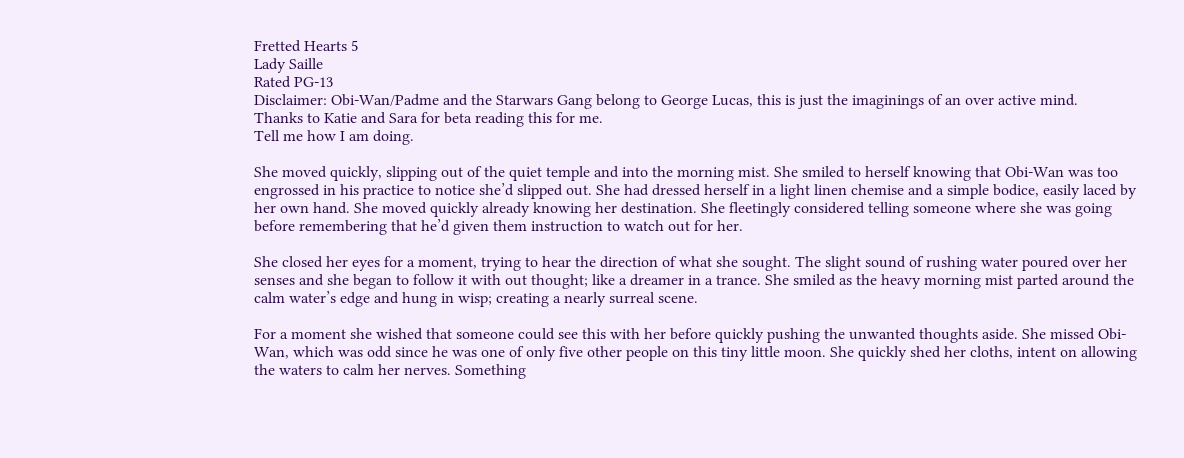Fretted Hearts 5
Lady Saille
Rated PG-13
Disclaimer: Obi-Wan/Padme and the Starwars Gang belong to George Lucas, this is just the imaginings of an over active mind.
Thanks to Katie and Sara for beta reading this for me.
Tell me how I am doing.

She moved quickly, slipping out of the quiet temple and into the morning mist. She smiled to herself knowing that Obi-Wan was too engrossed in his practice to notice she’d slipped out. She had dressed herself in a light linen chemise and a simple bodice, easily laced by her own hand. She moved quickly already knowing her destination. She fleetingly considered telling someone where she was going before remembering that he’d given them instruction to watch out for her.

She closed her eyes for a moment, trying to hear the direction of what she sought. The slight sound of rushing water poured over her senses and she began to follow it with out thought; like a dreamer in a trance. She smiled as the heavy morning mist parted around the calm water’s edge and hung in wisp; creating a nearly surreal scene.

For a moment she wished that someone could see this with her before quickly pushing the unwanted thoughts aside. She missed Obi-Wan, which was odd since he was one of only five other people on this tiny little moon. She quickly shed her cloths, intent on allowing the waters to calm her nerves. Something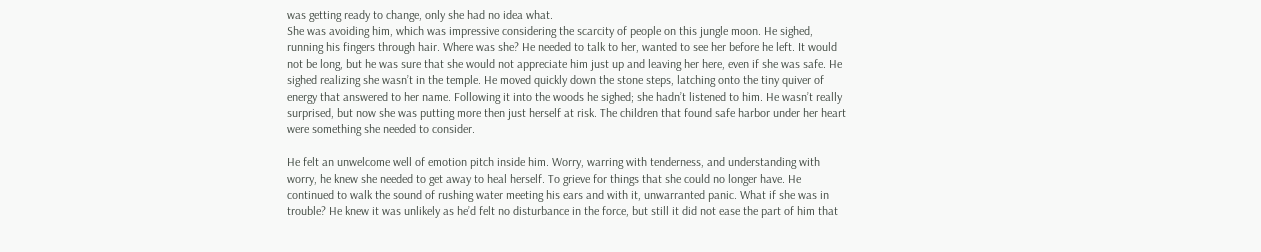was getting ready to change, only she had no idea what.
She was avoiding him, which was impressive considering the scarcity of people on this jungle moon. He sighed, running his fingers through hair. Where was she? He needed to talk to her, wanted to see her before he left. It would not be long, but he was sure that she would not appreciate him just up and leaving her here, even if she was safe. He sighed realizing she wasn’t in the temple. He moved quickly down the stone steps, latching onto the tiny quiver of energy that answered to her name. Following it into the woods he sighed; she hadn’t listened to him. He wasn’t really surprised, but now she was putting more then just herself at risk. The children that found safe harbor under her heart were something she needed to consider.

He felt an unwelcome well of emotion pitch inside him. Worry, warring with tenderness, and understanding with worry, he knew she needed to get away to heal herself. To grieve for things that she could no longer have. He continued to walk the sound of rushing water meeting his ears and with it, unwarranted panic. What if she was in trouble? He knew it was unlikely as he’d felt no disturbance in the force, but still it did not ease the part of him that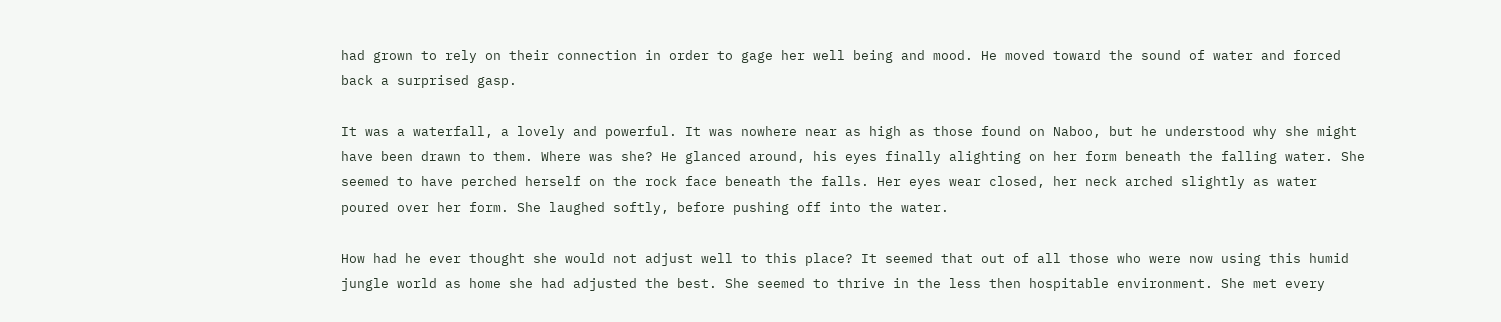had grown to rely on their connection in order to gage her well being and mood. He moved toward the sound of water and forced back a surprised gasp.

It was a waterfall, a lovely and powerful. It was nowhere near as high as those found on Naboo, but he understood why she might have been drawn to them. Where was she? He glanced around, his eyes finally alighting on her form beneath the falling water. She seemed to have perched herself on the rock face beneath the falls. Her eyes wear closed, her neck arched slightly as water poured over her form. She laughed softly, before pushing off into the water.

How had he ever thought she would not adjust well to this place? It seemed that out of all those who were now using this humid jungle world as home she had adjusted the best. She seemed to thrive in the less then hospitable environment. She met every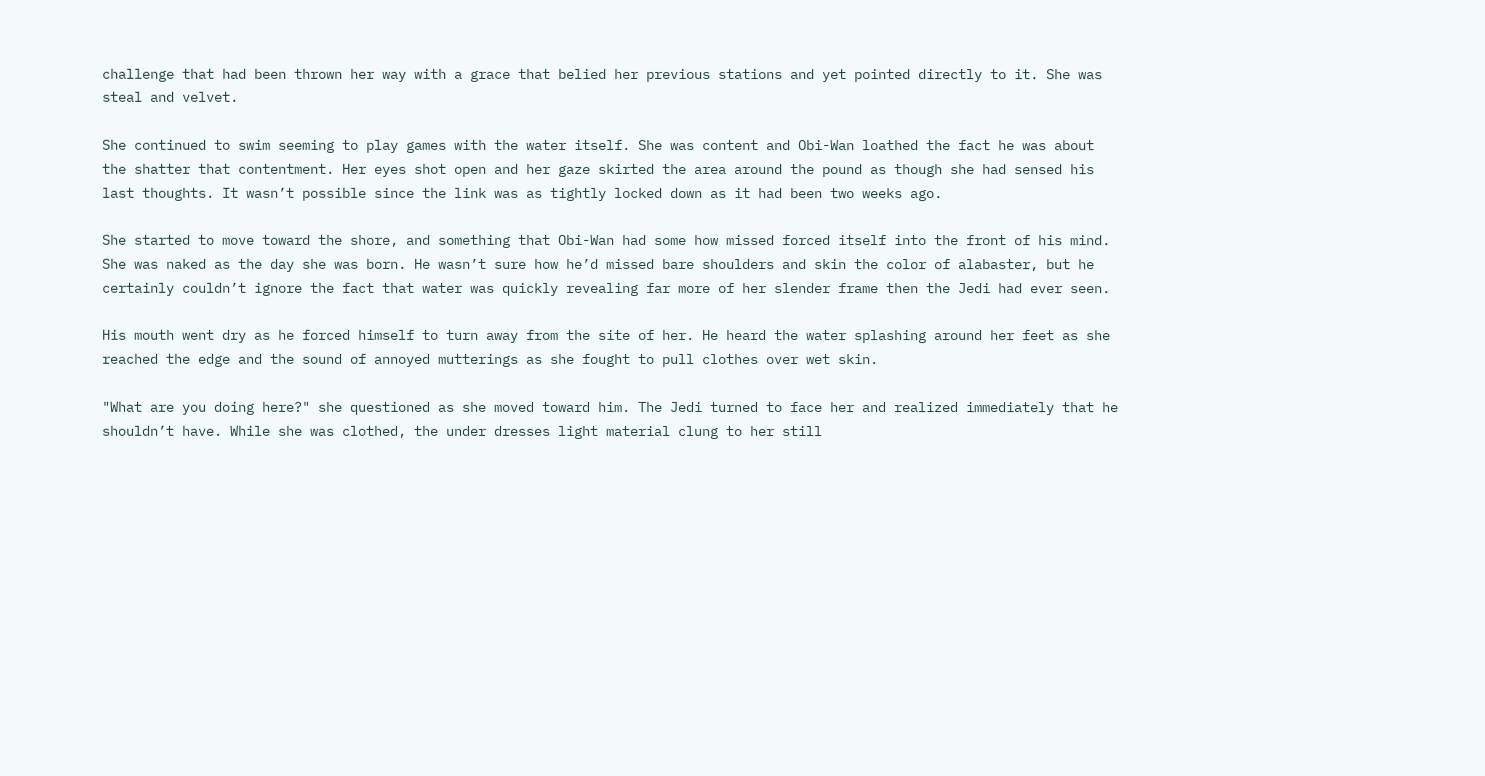challenge that had been thrown her way with a grace that belied her previous stations and yet pointed directly to it. She was steal and velvet.

She continued to swim seeming to play games with the water itself. She was content and Obi-Wan loathed the fact he was about the shatter that contentment. Her eyes shot open and her gaze skirted the area around the pound as though she had sensed his last thoughts. It wasn’t possible since the link was as tightly locked down as it had been two weeks ago.

She started to move toward the shore, and something that Obi-Wan had some how missed forced itself into the front of his mind. She was naked as the day she was born. He wasn’t sure how he’d missed bare shoulders and skin the color of alabaster, but he certainly couldn’t ignore the fact that water was quickly revealing far more of her slender frame then the Jedi had ever seen.

His mouth went dry as he forced himself to turn away from the site of her. He heard the water splashing around her feet as she reached the edge and the sound of annoyed mutterings as she fought to pull clothes over wet skin.

"What are you doing here?" she questioned as she moved toward him. The Jedi turned to face her and realized immediately that he shouldn’t have. While she was clothed, the under dresses light material clung to her still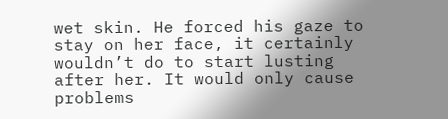wet skin. He forced his gaze to stay on her face, it certainly wouldn’t do to start lusting after her. It would only cause problems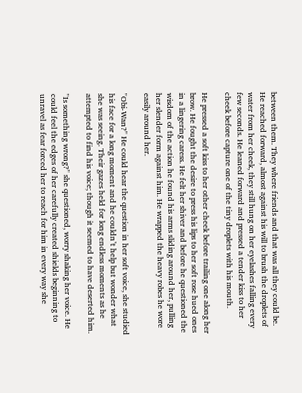between them. They where friends and that was all they could be. He reached forward, almost against his will to brush the droplets of water from her cheek, they still hung on her eyelashes falling every few seconds. He leaned forward and pressed a tender kiss to her cheek before capture one of the tiny droplets with his mouth.

He pressed a soft kiss to her other cheek before trailing one along her brow. He fought the desire to press his lips to her soft rose hued ones in a lingering caress. He felt her shiver and before he questioned the wisdom of the action he found his arms sliding around her, pulling her slender form against him. He wrapped the heavy robes he wore easily around her.

"Obi-Wan?" He could hear the question in her soft voice, she studied his face for a long moment and he couldn’t help but wonder what she was seeing. Their gazes held for long endless moments as he attempted to find his voice; though it seemed to have deserted him.

"Is something wrong?" she questioned, worry shaking her voice. He could feel the edges of her carefully created shields beginning to unravel as fear forced her to reach for him in every way she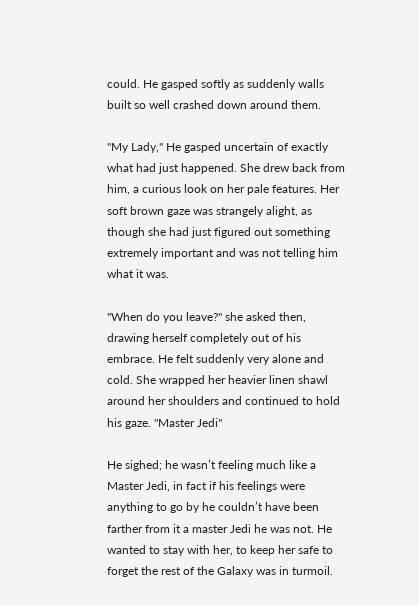could. He gasped softly as suddenly walls built so well crashed down around them.

"My Lady," He gasped uncertain of exactly what had just happened. She drew back from him, a curious look on her pale features. Her soft brown gaze was strangely alight, as though she had just figured out something extremely important and was not telling him what it was.

"When do you leave?" she asked then, drawing herself completely out of his embrace. He felt suddenly very alone and cold. She wrapped her heavier linen shawl around her shoulders and continued to hold his gaze. "Master Jedi"

He sighed; he wasn’t feeling much like a Master Jedi, in fact if his feelings were anything to go by he couldn’t have been farther from it a master Jedi he was not. He wanted to stay with her, to keep her safe to forget the rest of the Galaxy was in turmoil.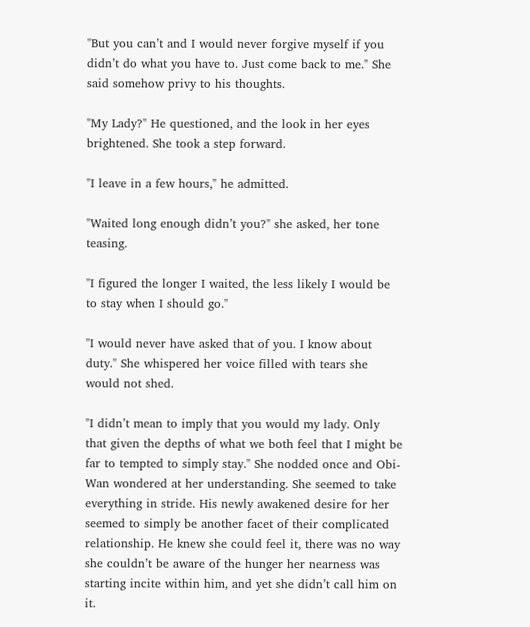"But you can’t and I would never forgive myself if you didn’t do what you have to. Just come back to me." She said somehow privy to his thoughts.

"My Lady?" He questioned, and the look in her eyes brightened. She took a step forward.

"I leave in a few hours," he admitted.

"Waited long enough didn’t you?" she asked, her tone teasing.

"I figured the longer I waited, the less likely I would be to stay when I should go."

"I would never have asked that of you. I know about duty." She whispered her voice filled with tears she would not shed.

"I didn’t mean to imply that you would my lady. Only that given the depths of what we both feel that I might be far to tempted to simply stay." She nodded once and Obi-Wan wondered at her understanding. She seemed to take everything in stride. His newly awakened desire for her seemed to simply be another facet of their complicated relationship. He knew she could feel it, there was no way she couldn’t be aware of the hunger her nearness was starting incite within him, and yet she didn’t call him on it.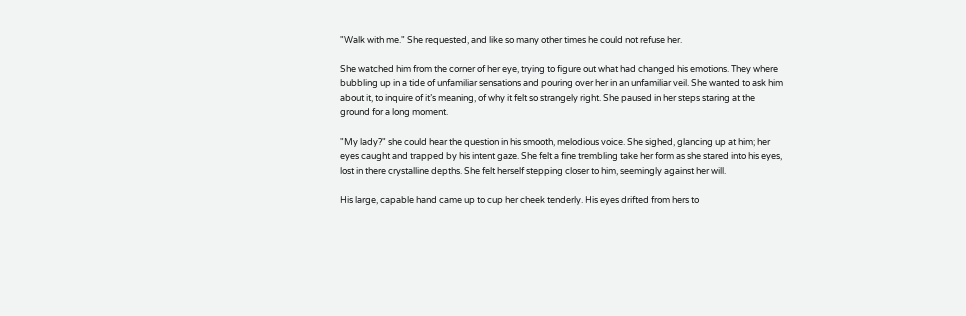"Walk with me." She requested, and like so many other times he could not refuse her.

She watched him from the corner of her eye, trying to figure out what had changed his emotions. They where bubbling up in a tide of unfamiliar sensations and pouring over her in an unfamiliar veil. She wanted to ask him about it, to inquire of it’s meaning, of why it felt so strangely right. She paused in her steps staring at the ground for a long moment.

"My lady?" she could hear the question in his smooth, melodious voice. She sighed, glancing up at him; her eyes caught and trapped by his intent gaze. She felt a fine trembling take her form as she stared into his eyes, lost in there crystalline depths. She felt herself stepping closer to him, seemingly against her will.

His large, capable hand came up to cup her cheek tenderly. His eyes drifted from hers to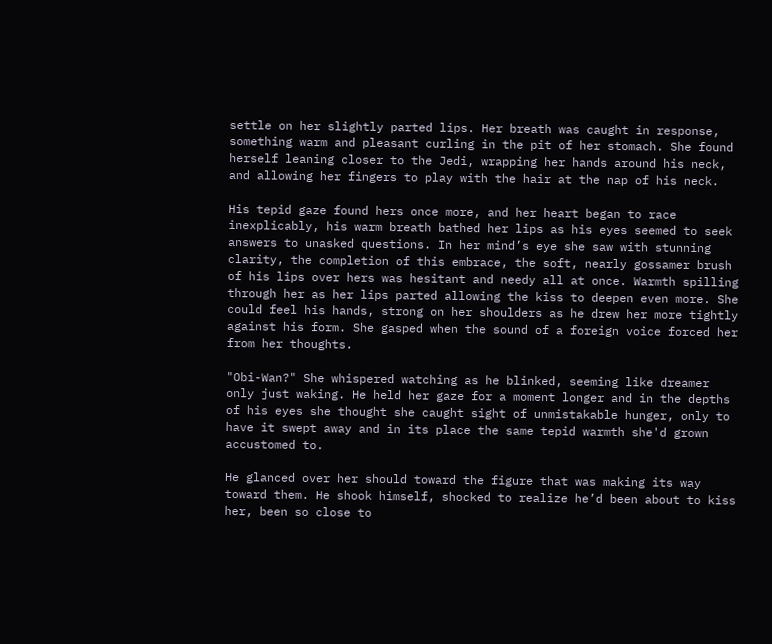settle on her slightly parted lips. Her breath was caught in response, something warm and pleasant curling in the pit of her stomach. She found herself leaning closer to the Jedi, wrapping her hands around his neck, and allowing her fingers to play with the hair at the nap of his neck.

His tepid gaze found hers once more, and her heart began to race inexplicably, his warm breath bathed her lips as his eyes seemed to seek answers to unasked questions. In her mind’s eye she saw with stunning clarity, the completion of this embrace, the soft, nearly gossamer brush of his lips over hers was hesitant and needy all at once. Warmth spilling through her as her lips parted allowing the kiss to deepen even more. She could feel his hands, strong on her shoulders as he drew her more tightly against his form. She gasped when the sound of a foreign voice forced her from her thoughts.

"Obi-Wan?" She whispered watching as he blinked, seeming like dreamer only just waking. He held her gaze for a moment longer and in the depths of his eyes she thought she caught sight of unmistakable hunger, only to have it swept away and in its place the same tepid warmth she'd grown accustomed to.

He glanced over her should toward the figure that was making its way toward them. He shook himself, shocked to realize he’d been about to kiss her, been so close to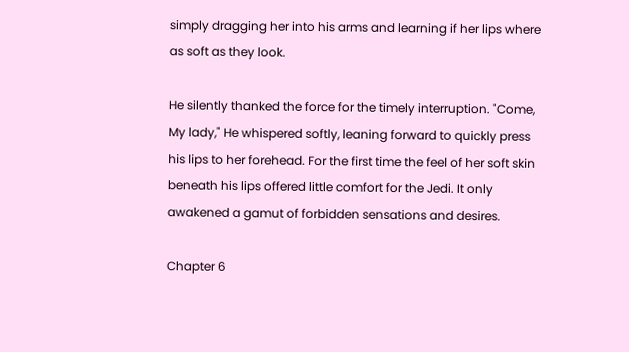simply dragging her into his arms and learning if her lips where as soft as they look.

He silently thanked the force for the timely interruption. "Come, My lady," He whispered softly, leaning forward to quickly press his lips to her forehead. For the first time the feel of her soft skin beneath his lips offered little comfort for the Jedi. It only awakened a gamut of forbidden sensations and desires.

Chapter 6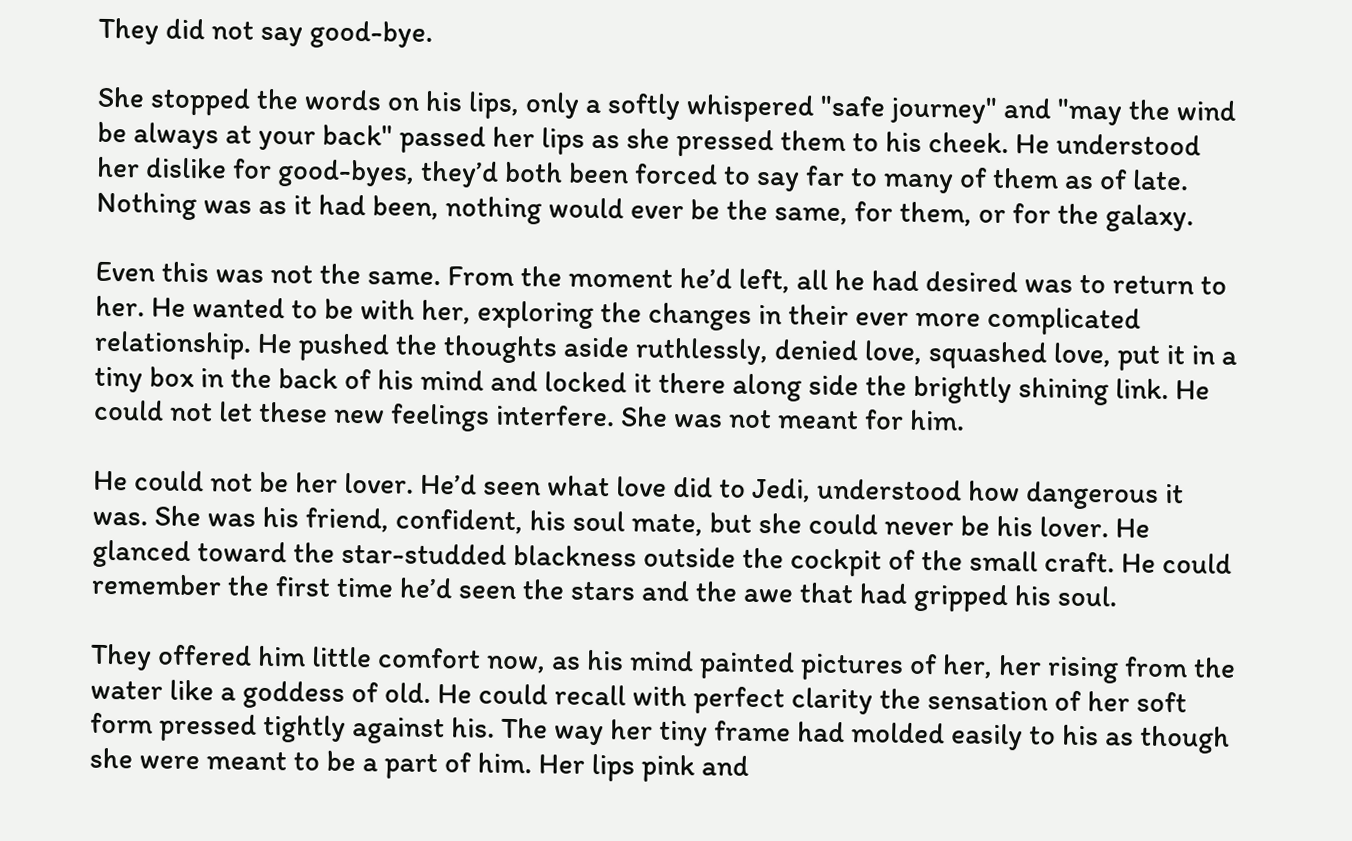They did not say good-bye.

She stopped the words on his lips, only a softly whispered "safe journey" and "may the wind be always at your back" passed her lips as she pressed them to his cheek. He understood her dislike for good-byes, they’d both been forced to say far to many of them as of late. Nothing was as it had been, nothing would ever be the same, for them, or for the galaxy.

Even this was not the same. From the moment he’d left, all he had desired was to return to her. He wanted to be with her, exploring the changes in their ever more complicated relationship. He pushed the thoughts aside ruthlessly, denied love, squashed love, put it in a tiny box in the back of his mind and locked it there along side the brightly shining link. He could not let these new feelings interfere. She was not meant for him.

He could not be her lover. He’d seen what love did to Jedi, understood how dangerous it was. She was his friend, confident, his soul mate, but she could never be his lover. He glanced toward the star-studded blackness outside the cockpit of the small craft. He could remember the first time he’d seen the stars and the awe that had gripped his soul.

They offered him little comfort now, as his mind painted pictures of her, her rising from the water like a goddess of old. He could recall with perfect clarity the sensation of her soft form pressed tightly against his. The way her tiny frame had molded easily to his as though she were meant to be a part of him. Her lips pink and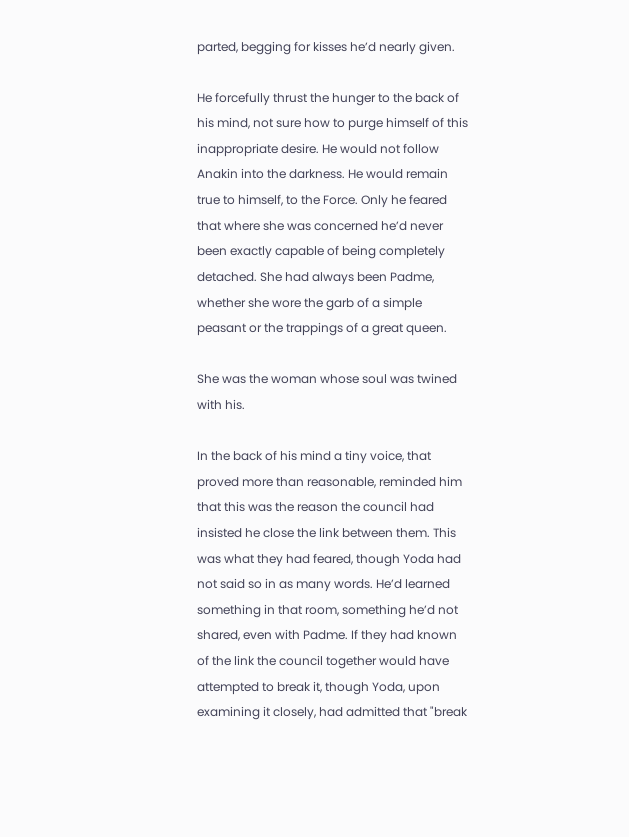parted, begging for kisses he’d nearly given.

He forcefully thrust the hunger to the back of his mind, not sure how to purge himself of this inappropriate desire. He would not follow Anakin into the darkness. He would remain true to himself, to the Force. Only he feared that where she was concerned he’d never been exactly capable of being completely detached. She had always been Padme, whether she wore the garb of a simple peasant or the trappings of a great queen.

She was the woman whose soul was twined with his.

In the back of his mind a tiny voice, that proved more than reasonable, reminded him that this was the reason the council had insisted he close the link between them. This was what they had feared, though Yoda had not said so in as many words. He’d learned something in that room, something he’d not shared, even with Padme. If they had known of the link the council together would have attempted to break it, though Yoda, upon examining it closely, had admitted that "break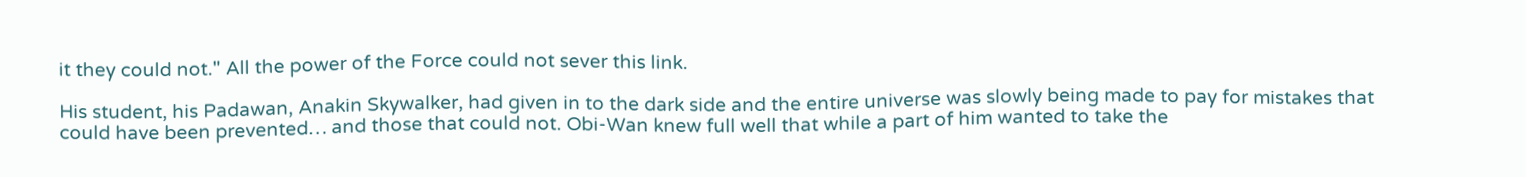it they could not." All the power of the Force could not sever this link.

His student, his Padawan, Anakin Skywalker, had given in to the dark side and the entire universe was slowly being made to pay for mistakes that could have been prevented… and those that could not. Obi-Wan knew full well that while a part of him wanted to take the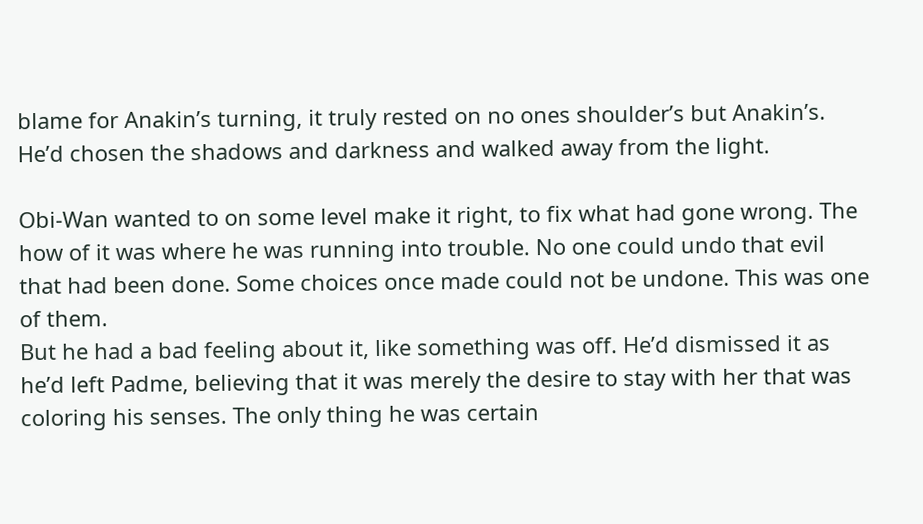blame for Anakin’s turning, it truly rested on no ones shoulder’s but Anakin’s. He’d chosen the shadows and darkness and walked away from the light.

Obi-Wan wanted to on some level make it right, to fix what had gone wrong. The how of it was where he was running into trouble. No one could undo that evil that had been done. Some choices once made could not be undone. This was one of them.
But he had a bad feeling about it, like something was off. He’d dismissed it as he’d left Padme, believing that it was merely the desire to stay with her that was coloring his senses. The only thing he was certain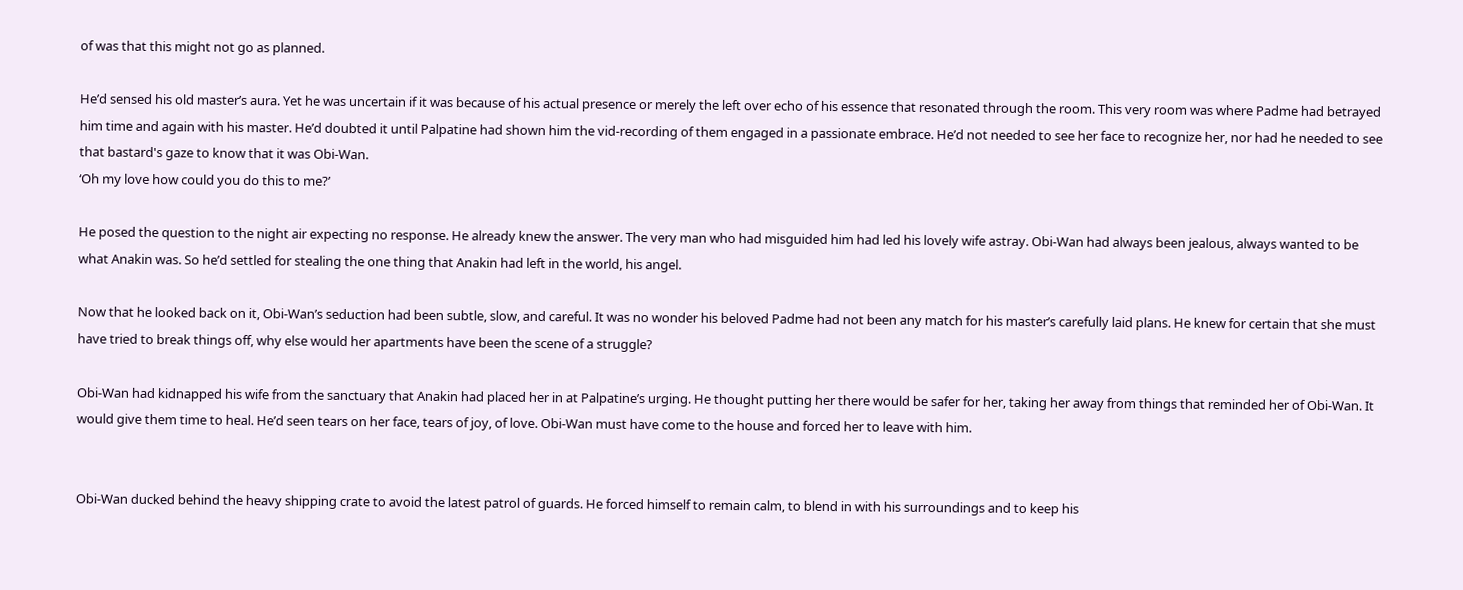of was that this might not go as planned.

He’d sensed his old master’s aura. Yet he was uncertain if it was because of his actual presence or merely the left over echo of his essence that resonated through the room. This very room was where Padme had betrayed him time and again with his master. He’d doubted it until Palpatine had shown him the vid-recording of them engaged in a passionate embrace. He’d not needed to see her face to recognize her, nor had he needed to see that bastard's gaze to know that it was Obi-Wan.
‘Oh my love how could you do this to me?’

He posed the question to the night air expecting no response. He already knew the answer. The very man who had misguided him had led his lovely wife astray. Obi-Wan had always been jealous, always wanted to be what Anakin was. So he’d settled for stealing the one thing that Anakin had left in the world, his angel.

Now that he looked back on it, Obi-Wan’s seduction had been subtle, slow, and careful. It was no wonder his beloved Padme had not been any match for his master’s carefully laid plans. He knew for certain that she must have tried to break things off, why else would her apartments have been the scene of a struggle?

Obi-Wan had kidnapped his wife from the sanctuary that Anakin had placed her in at Palpatine’s urging. He thought putting her there would be safer for her, taking her away from things that reminded her of Obi-Wan. It would give them time to heal. He’d seen tears on her face, tears of joy, of love. Obi-Wan must have come to the house and forced her to leave with him.


Obi-Wan ducked behind the heavy shipping crate to avoid the latest patrol of guards. He forced himself to remain calm, to blend in with his surroundings and to keep his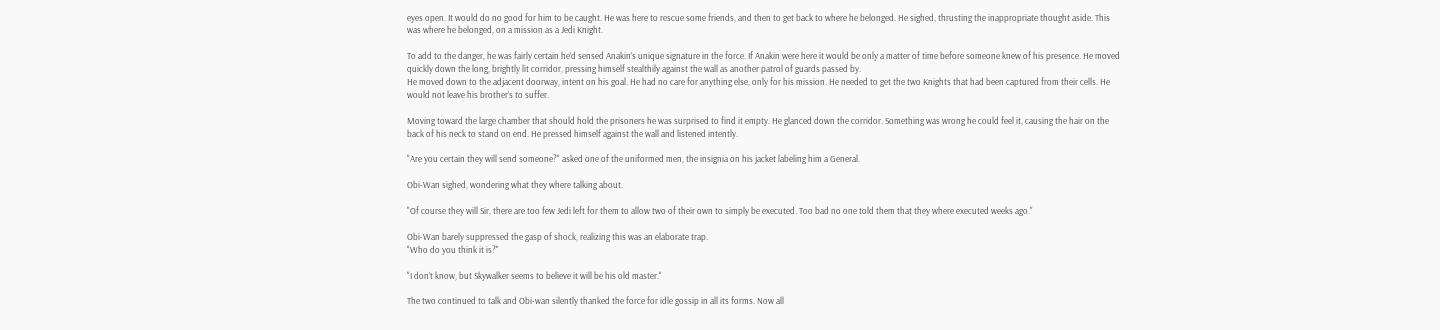eyes open. It would do no good for him to be caught. He was here to rescue some friends, and then to get back to where he belonged. He sighed, thrusting the inappropriate thought aside. This was where he belonged, on a mission as a Jedi Knight.

To add to the danger, he was fairly certain he’d sensed Anakin’s unique signature in the force. If Anakin were here it would be only a matter of time before someone knew of his presence. He moved quickly down the long, brightly lit corridor, pressing himself stealthily against the wall as another patrol of guards passed by.
He moved down to the adjacent doorway, intent on his goal. He had no care for anything else, only for his mission. He needed to get the two Knights that had been captured from their cells. He would not leave his brother’s to suffer.

Moving toward the large chamber that should hold the prisoners he was surprised to find it empty. He glanced down the corridor. Something was wrong he could feel it, causing the hair on the back of his neck to stand on end. He pressed himself against the wall and listened intently.

"Are you certain they will send someone?" asked one of the uniformed men, the insignia on his jacket labeling him a General.

Obi-Wan sighed, wondering what they where talking about.

"Of course they will Sir, there are too few Jedi left for them to allow two of their own to simply be executed. Too bad no one told them that they where executed weeks ago."

Obi-Wan barely suppressed the gasp of shock, realizing this was an elaborate trap.
"Who do you think it is?"

"I don’t know, but Skywalker seems to believe it will be his old master."

The two continued to talk and Obi-wan silently thanked the force for idle gossip in all its forms. Now all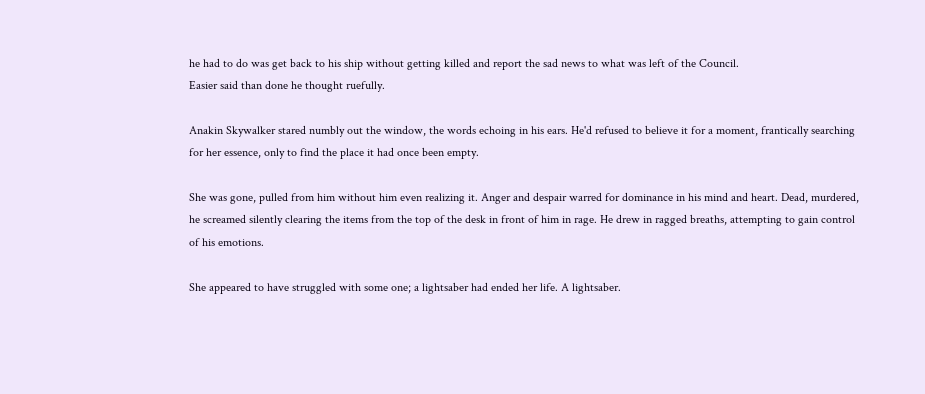he had to do was get back to his ship without getting killed and report the sad news to what was left of the Council.
Easier said than done he thought ruefully.

Anakin Skywalker stared numbly out the window, the words echoing in his ears. He'd refused to believe it for a moment, frantically searching for her essence, only to find the place it had once been empty.

She was gone, pulled from him without him even realizing it. Anger and despair warred for dominance in his mind and heart. Dead, murdered, he screamed silently clearing the items from the top of the desk in front of him in rage. He drew in ragged breaths, attempting to gain control of his emotions.

She appeared to have struggled with some one; a lightsaber had ended her life. A lightsaber.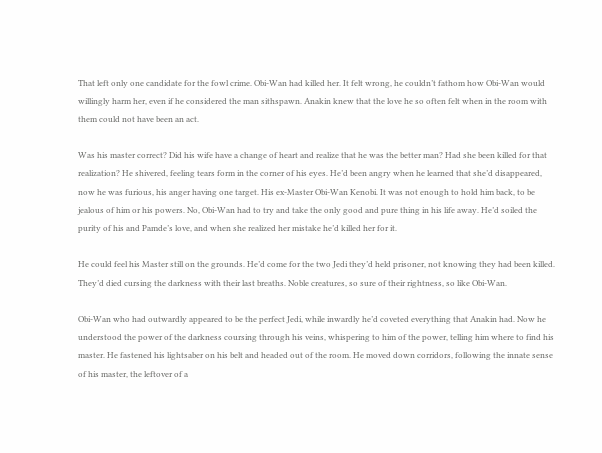That left only one candidate for the fowl crime. Obi-Wan had killed her. It felt wrong, he couldn’t fathom how Obi-Wan would willingly harm her, even if he considered the man sithspawn. Anakin knew that the love he so often felt when in the room with them could not have been an act.

Was his master correct? Did his wife have a change of heart and realize that he was the better man? Had she been killed for that realization? He shivered, feeling tears form in the corner of his eyes. He’d been angry when he learned that she’d disappeared, now he was furious, his anger having one target. His ex-Master Obi-Wan Kenobi. It was not enough to hold him back, to be jealous of him or his powers. No, Obi-Wan had to try and take the only good and pure thing in his life away. He’d soiled the purity of his and Pamde’s love, and when she realized her mistake he’d killed her for it.

He could feel his Master still on the grounds. He’d come for the two Jedi they’d held prisoner, not knowing they had been killed. They’d died cursing the darkness with their last breaths. Noble creatures, so sure of their rightness, so like Obi-Wan.

Obi-Wan who had outwardly appeared to be the perfect Jedi, while inwardly he’d coveted everything that Anakin had. Now he understood the power of the darkness coursing through his veins, whispering to him of the power, telling him where to find his master. He fastened his lightsaber on his belt and headed out of the room. He moved down corridors, following the innate sense of his master, the leftover of a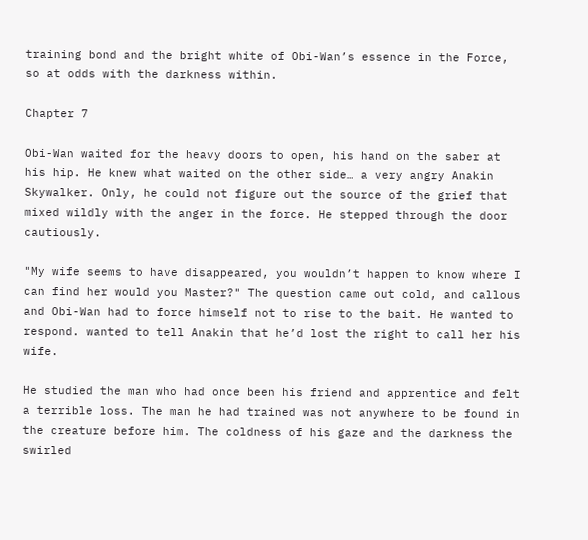training bond and the bright white of Obi-Wan’s essence in the Force, so at odds with the darkness within.

Chapter 7

Obi-Wan waited for the heavy doors to open, his hand on the saber at his hip. He knew what waited on the other side… a very angry Anakin Skywalker. Only, he could not figure out the source of the grief that mixed wildly with the anger in the force. He stepped through the door cautiously.

"My wife seems to have disappeared, you wouldn’t happen to know where I can find her would you Master?" The question came out cold, and callous and Obi-Wan had to force himself not to rise to the bait. He wanted to respond. wanted to tell Anakin that he’d lost the right to call her his wife.

He studied the man who had once been his friend and apprentice and felt a terrible loss. The man he had trained was not anywhere to be found in the creature before him. The coldness of his gaze and the darkness the swirled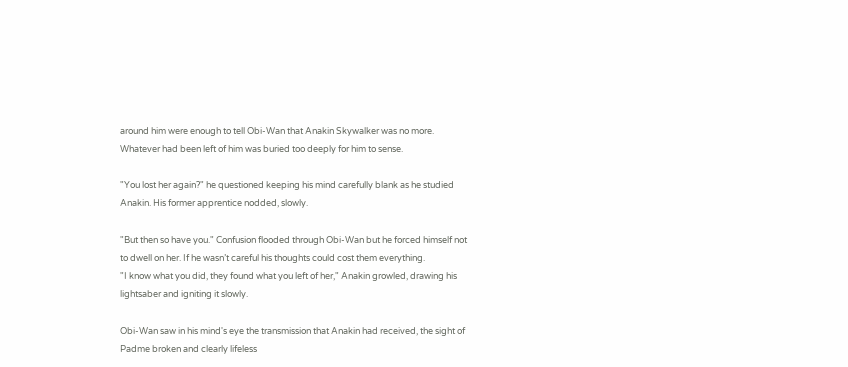around him were enough to tell Obi-Wan that Anakin Skywalker was no more. Whatever had been left of him was buried too deeply for him to sense.

"You lost her again?" he questioned keeping his mind carefully blank as he studied Anakin. His former apprentice nodded, slowly.

"But then so have you." Confusion flooded through Obi-Wan but he forced himself not to dwell on her. If he wasn’t careful his thoughts could cost them everything.
"I know what you did, they found what you left of her," Anakin growled, drawing his lightsaber and igniting it slowly.

Obi-Wan saw in his mind's eye the transmission that Anakin had received, the sight of Padme broken and clearly lifeless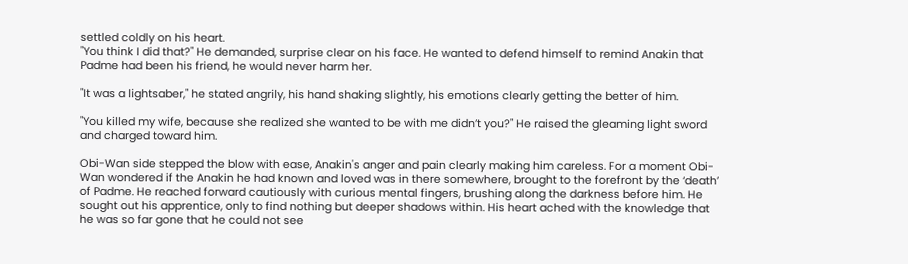settled coldly on his heart.
"You think I did that?" He demanded, surprise clear on his face. He wanted to defend himself to remind Anakin that Padme had been his friend, he would never harm her.

"It was a lightsaber," he stated angrily, his hand shaking slightly, his emotions clearly getting the better of him.

"You killed my wife, because she realized she wanted to be with me didn’t you?" He raised the gleaming light sword and charged toward him.

Obi-Wan side stepped the blow with ease, Anakin's anger and pain clearly making him careless. For a moment Obi-Wan wondered if the Anakin he had known and loved was in there somewhere, brought to the forefront by the ‘death’ of Padme. He reached forward cautiously with curious mental fingers, brushing along the darkness before him. He sought out his apprentice, only to find nothing but deeper shadows within. His heart ached with the knowledge that he was so far gone that he could not see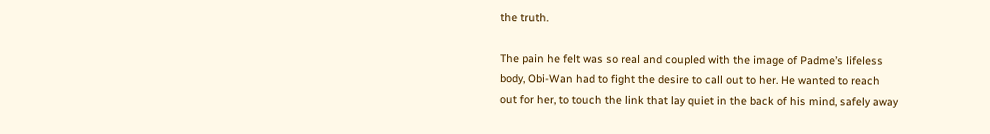the truth.

The pain he felt was so real and coupled with the image of Padme’s lifeless body, Obi-Wan had to fight the desire to call out to her. He wanted to reach out for her, to touch the link that lay quiet in the back of his mind, safely away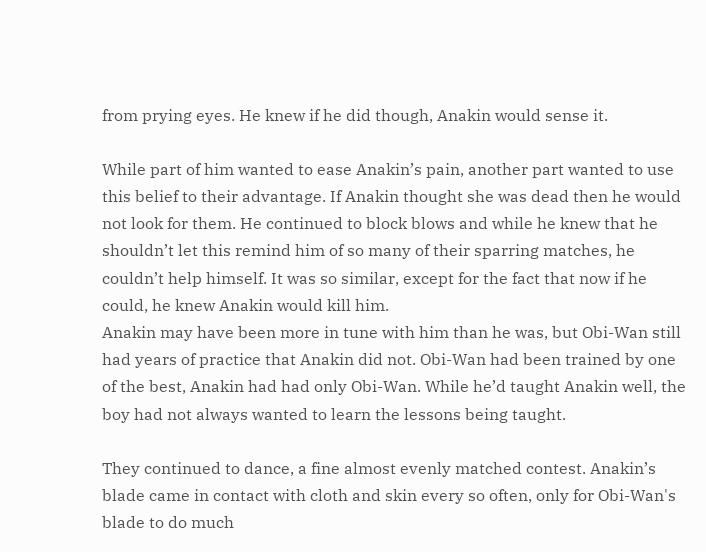from prying eyes. He knew if he did though, Anakin would sense it.

While part of him wanted to ease Anakin’s pain, another part wanted to use this belief to their advantage. If Anakin thought she was dead then he would not look for them. He continued to block blows and while he knew that he shouldn’t let this remind him of so many of their sparring matches, he couldn’t help himself. It was so similar, except for the fact that now if he could, he knew Anakin would kill him.
Anakin may have been more in tune with him than he was, but Obi-Wan still had years of practice that Anakin did not. Obi-Wan had been trained by one of the best, Anakin had had only Obi-Wan. While he’d taught Anakin well, the boy had not always wanted to learn the lessons being taught.

They continued to dance, a fine almost evenly matched contest. Anakin’s blade came in contact with cloth and skin every so often, only for Obi-Wan's blade to do much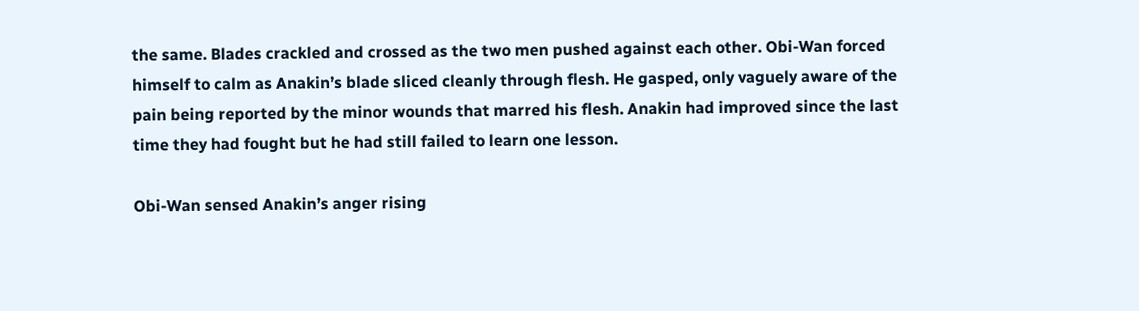the same. Blades crackled and crossed as the two men pushed against each other. Obi-Wan forced himself to calm as Anakin’s blade sliced cleanly through flesh. He gasped, only vaguely aware of the pain being reported by the minor wounds that marred his flesh. Anakin had improved since the last time they had fought but he had still failed to learn one lesson.

Obi-Wan sensed Anakin’s anger rising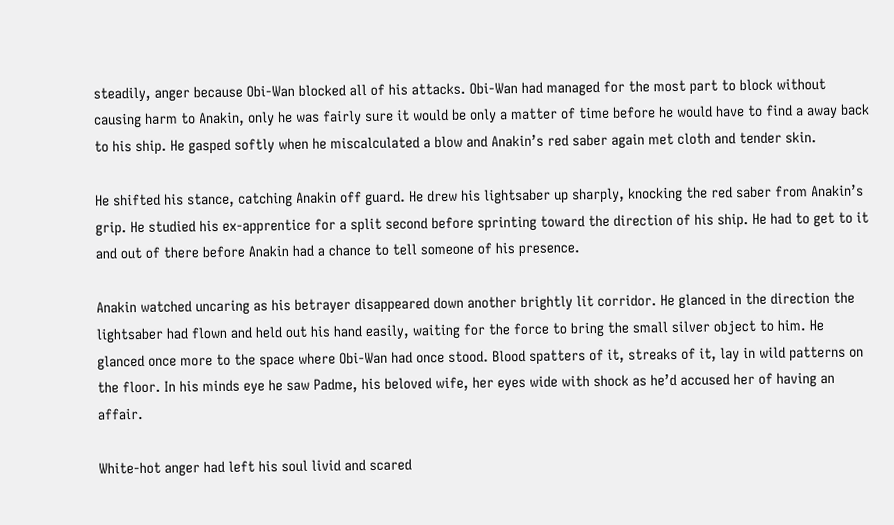steadily, anger because Obi-Wan blocked all of his attacks. Obi-Wan had managed for the most part to block without causing harm to Anakin, only he was fairly sure it would be only a matter of time before he would have to find a away back to his ship. He gasped softly when he miscalculated a blow and Anakin’s red saber again met cloth and tender skin.

He shifted his stance, catching Anakin off guard. He drew his lightsaber up sharply, knocking the red saber from Anakin’s grip. He studied his ex-apprentice for a split second before sprinting toward the direction of his ship. He had to get to it and out of there before Anakin had a chance to tell someone of his presence.

Anakin watched uncaring as his betrayer disappeared down another brightly lit corridor. He glanced in the direction the lightsaber had flown and held out his hand easily, waiting for the force to bring the small silver object to him. He glanced once more to the space where Obi-Wan had once stood. Blood spatters of it, streaks of it, lay in wild patterns on the floor. In his minds eye he saw Padme, his beloved wife, her eyes wide with shock as he’d accused her of having an affair.

White-hot anger had left his soul livid and scared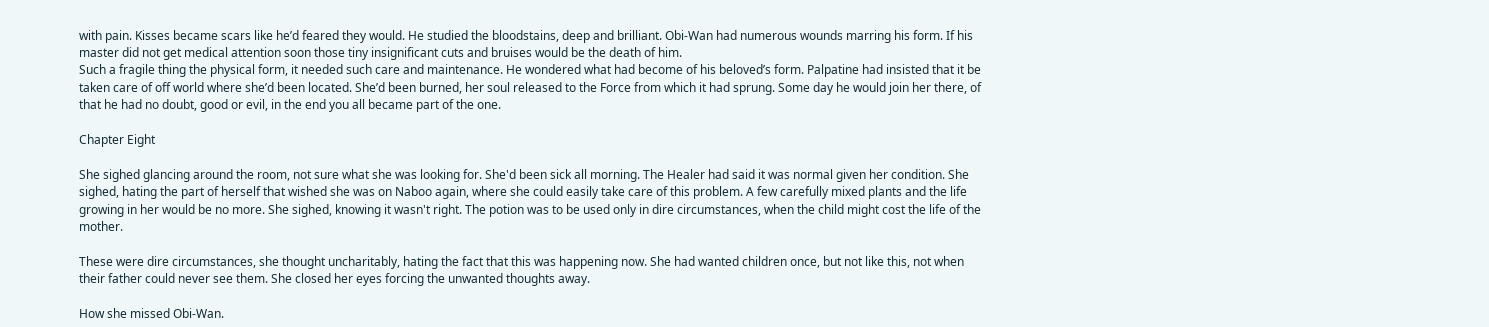with pain. Kisses became scars like he’d feared they would. He studied the bloodstains, deep and brilliant. Obi-Wan had numerous wounds marring his form. If his master did not get medical attention soon those tiny insignificant cuts and bruises would be the death of him.
Such a fragile thing the physical form, it needed such care and maintenance. He wondered what had become of his beloved’s form. Palpatine had insisted that it be taken care of off world where she’d been located. She’d been burned, her soul released to the Force from which it had sprung. Some day he would join her there, of that he had no doubt, good or evil, in the end you all became part of the one.

Chapter Eight

She sighed glancing around the room, not sure what she was looking for. She'd been sick all morning. The Healer had said it was normal given her condition. She sighed, hating the part of herself that wished she was on Naboo again, where she could easily take care of this problem. A few carefully mixed plants and the life growing in her would be no more. She sighed, knowing it wasn't right. The potion was to be used only in dire circumstances, when the child might cost the life of the mother.

These were dire circumstances, she thought uncharitably, hating the fact that this was happening now. She had wanted children once, but not like this, not when their father could never see them. She closed her eyes forcing the unwanted thoughts away.

How she missed Obi-Wan.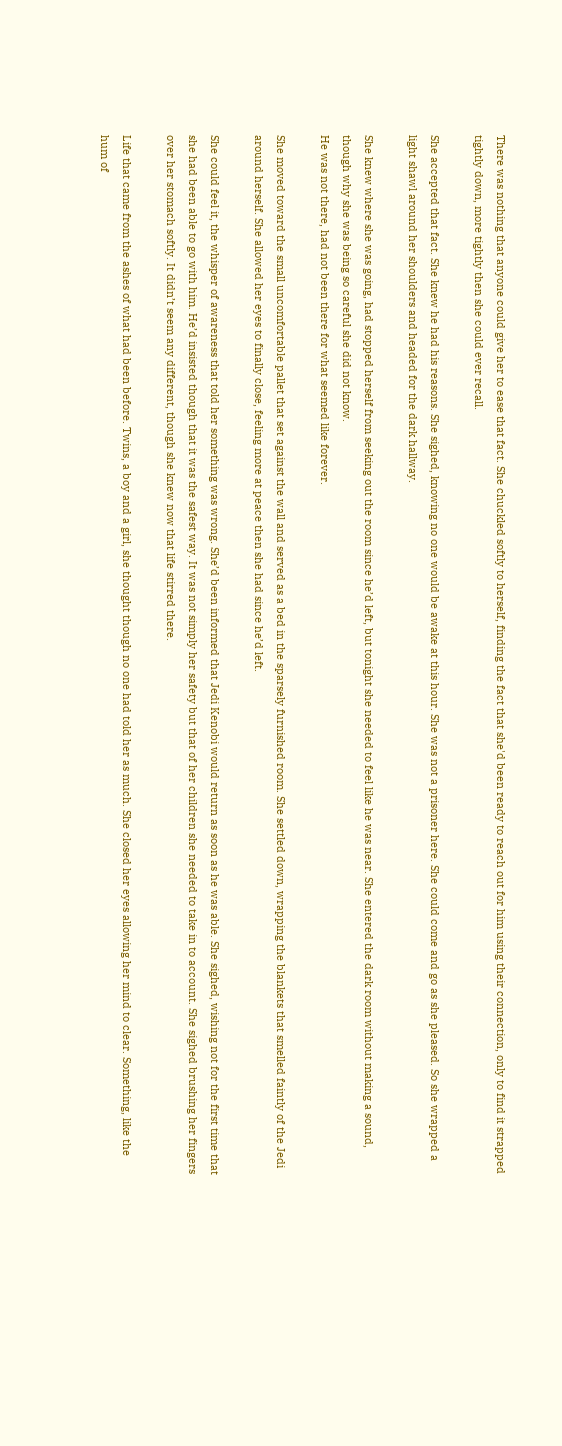There was nothing that anyone could give her to ease that fact. She chuckled softly to herself, finding the fact that she'd been ready to reach out for him using their connection, only to find it strapped tightly down, more tightly then she could ever recall.

She accepted that fact. She knew he had his reasons. She sighed, knowing no one would be awake at this hour. She was not a prisoner here. She could come and go as she pleased. So she wrapped a light shawl around her shoulders and headed for the dark hallway.

She knew where she was going, had stopped herself from seeking out the room since he’d left, but tonight she needed to feel like he was near. She entered the dark room without making a sound, though why she was being so careful she did not know.
He was not there, had not been there for what seemed like forever.

She moved toward the small uncomfortable pallet that set against the wall and served as a bed in the sparsely furnished room. She settled down, wrapping the blankets that smelled faintly of the Jedi around herself. She allowed her eyes to finally close, feeling more at peace then she had since he’d left.

She could feel it, the whisper of awareness that told her something was wrong. She’d been informed that Jedi Kenobi would return as soon as he was able. She sighed, wishing not for the first time that she had been able to go with him. He’d insisted though that it was the safest way. It was not simply her safety but that of her children she needed to take in to account. She sighed brushing her fingers over her stomach softly. It didn’t seem any different, though she knew now that life stirred there.

Life that came from the ashes of what had been before. Twins, a boy and a girl, she thought though no one had told her as much. She closed her eyes allowing her mind to clear. Something, like the hum of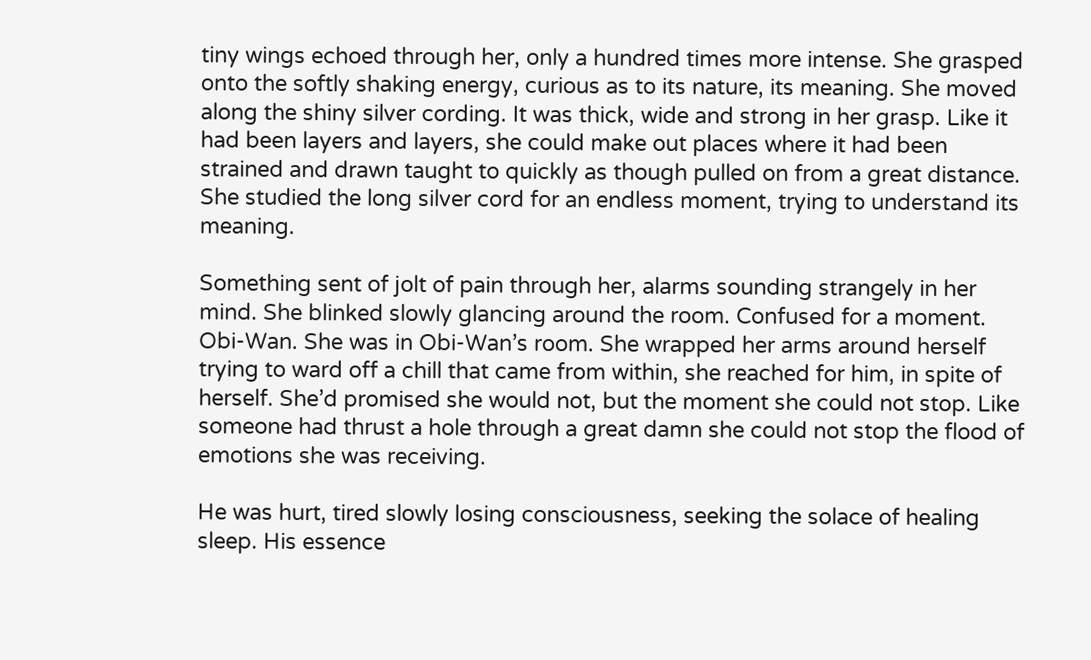tiny wings echoed through her, only a hundred times more intense. She grasped onto the softly shaking energy, curious as to its nature, its meaning. She moved along the shiny silver cording. It was thick, wide and strong in her grasp. Like it had been layers and layers, she could make out places where it had been strained and drawn taught to quickly as though pulled on from a great distance. She studied the long silver cord for an endless moment, trying to understand its meaning.

Something sent of jolt of pain through her, alarms sounding strangely in her mind. She blinked slowly glancing around the room. Confused for a moment. Obi-Wan. She was in Obi-Wan’s room. She wrapped her arms around herself trying to ward off a chill that came from within, she reached for him, in spite of herself. She’d promised she would not, but the moment she could not stop. Like someone had thrust a hole through a great damn she could not stop the flood of emotions she was receiving.

He was hurt, tired slowly losing consciousness, seeking the solace of healing sleep. His essence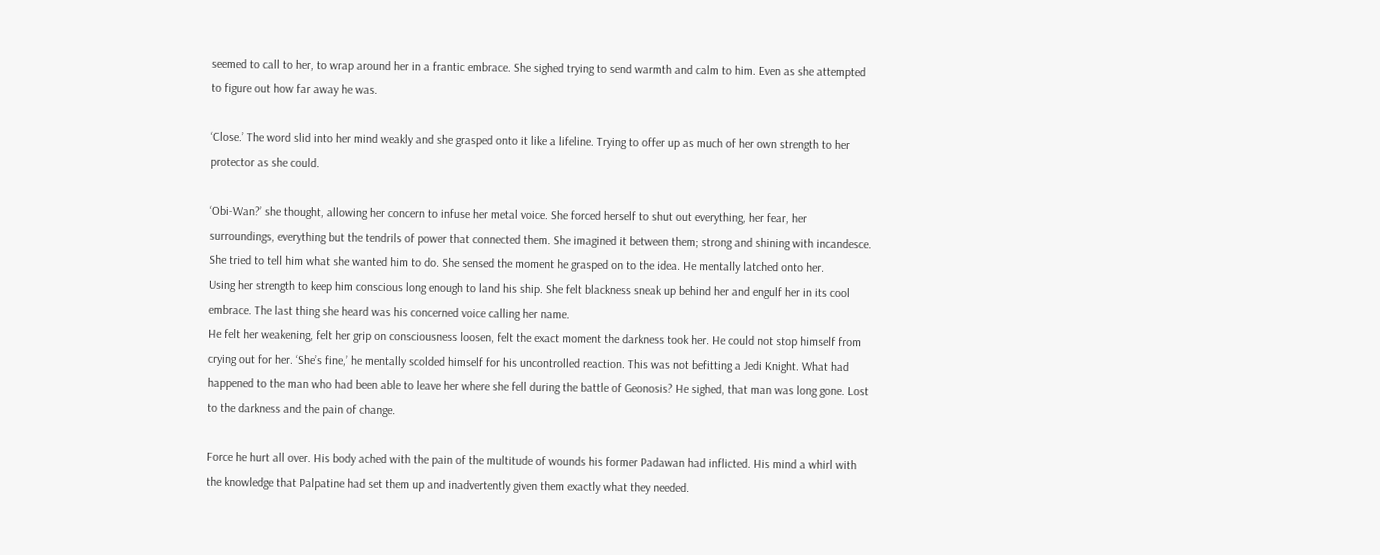seemed to call to her, to wrap around her in a frantic embrace. She sighed trying to send warmth and calm to him. Even as she attempted to figure out how far away he was.

‘Close.’ The word slid into her mind weakly and she grasped onto it like a lifeline. Trying to offer up as much of her own strength to her protector as she could.

‘Obi-Wan?’ she thought, allowing her concern to infuse her metal voice. She forced herself to shut out everything, her fear, her surroundings, everything but the tendrils of power that connected them. She imagined it between them; strong and shining with incandesce. She tried to tell him what she wanted him to do. She sensed the moment he grasped on to the idea. He mentally latched onto her.
Using her strength to keep him conscious long enough to land his ship. She felt blackness sneak up behind her and engulf her in its cool embrace. The last thing she heard was his concerned voice calling her name.
He felt her weakening, felt her grip on consciousness loosen, felt the exact moment the darkness took her. He could not stop himself from crying out for her. ‘She’s fine,’ he mentally scolded himself for his uncontrolled reaction. This was not befitting a Jedi Knight. What had happened to the man who had been able to leave her where she fell during the battle of Geonosis? He sighed, that man was long gone. Lost to the darkness and the pain of change.

Force he hurt all over. His body ached with the pain of the multitude of wounds his former Padawan had inflicted. His mind a whirl with the knowledge that Palpatine had set them up and inadvertently given them exactly what they needed.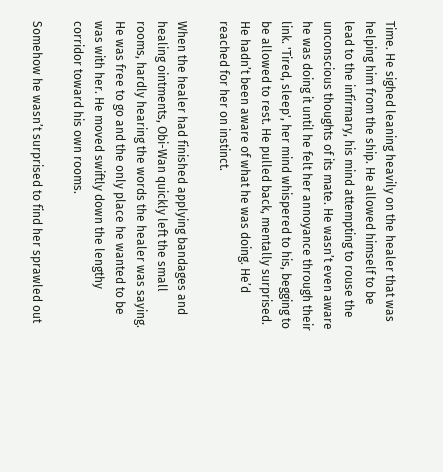Time. He sighed leaning heavily on the healer that was helping him from the ship. He allowed himself to be lead to the infirmary, his mind attempting to rouse the unconscious thoughts of its mate. He wasn’t even aware he was doing it until he felt her annoyance through their link. 'Tired, sleep', her mind whispered to his, begging to be allowed to rest. He pulled back, mentally surprised. He hadn’t been aware of what he was doing. He’d reached for her on instinct.

When the healer had finished applying bandages and healing ointments, Obi-Wan quickly left the small rooms, hardly hearing the words the healer was saying. He was free to go and the only place he wanted to be was with her. He moved swiftly down the lengthy corridor toward his own rooms.

Somehow he wasn’t surprised to find her sprawled out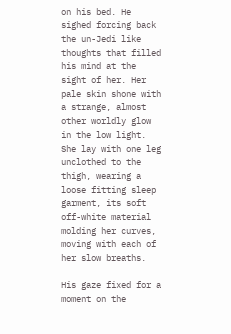on his bed. He sighed forcing back the un-Jedi like thoughts that filled his mind at the sight of her. Her pale skin shone with a strange, almost other worldly glow in the low light. She lay with one leg unclothed to the thigh, wearing a loose fitting sleep garment, its soft off-white material molding her curves, moving with each of her slow breaths.

His gaze fixed for a moment on the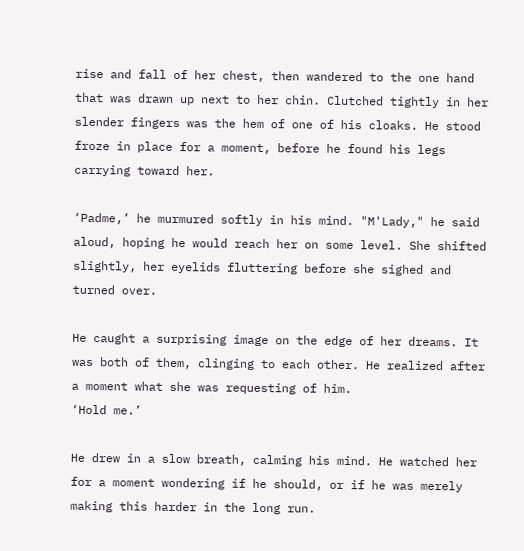rise and fall of her chest, then wandered to the one hand that was drawn up next to her chin. Clutched tightly in her slender fingers was the hem of one of his cloaks. He stood froze in place for a moment, before he found his legs carrying toward her.

‘Padme,’ he murmured softly in his mind. "M'Lady," he said aloud, hoping he would reach her on some level. She shifted slightly, her eyelids fluttering before she sighed and turned over.

He caught a surprising image on the edge of her dreams. It was both of them, clinging to each other. He realized after a moment what she was requesting of him.
‘Hold me.’

He drew in a slow breath, calming his mind. He watched her for a moment wondering if he should, or if he was merely making this harder in the long run.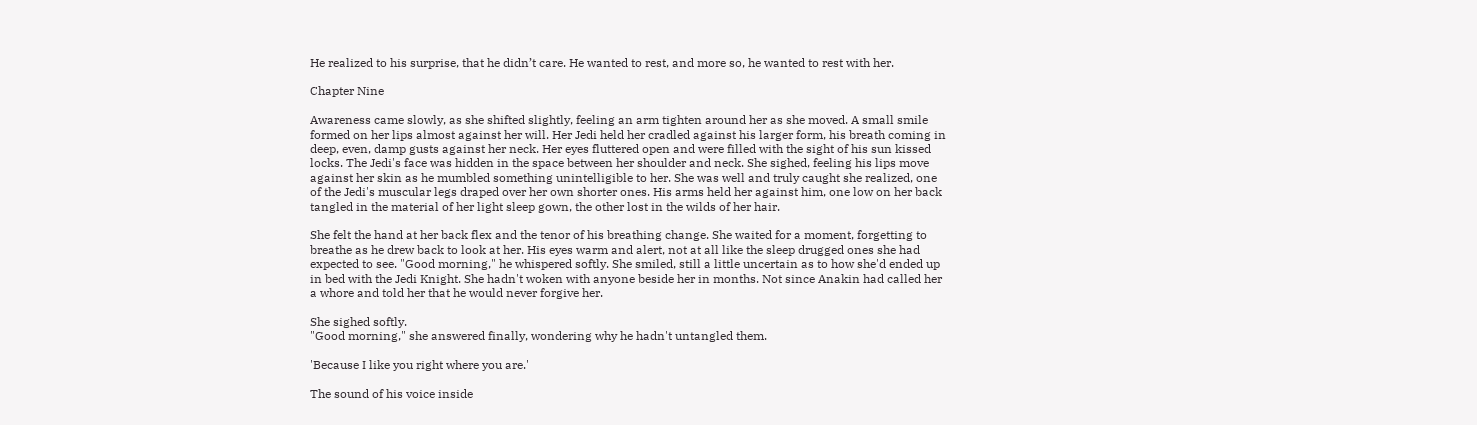He realized to his surprise, that he didn’t care. He wanted to rest, and more so, he wanted to rest with her.

Chapter Nine

Awareness came slowly, as she shifted slightly, feeling an arm tighten around her as she moved. A small smile formed on her lips almost against her will. Her Jedi held her cradled against his larger form, his breath coming in deep, even, damp gusts against her neck. Her eyes fluttered open and were filled with the sight of his sun kissed locks. The Jedi's face was hidden in the space between her shoulder and neck. She sighed, feeling his lips move against her skin as he mumbled something unintelligible to her. She was well and truly caught she realized, one of the Jedi's muscular legs draped over her own shorter ones. His arms held her against him, one low on her back tangled in the material of her light sleep gown, the other lost in the wilds of her hair.

She felt the hand at her back flex and the tenor of his breathing change. She waited for a moment, forgetting to breathe as he drew back to look at her. His eyes warm and alert, not at all like the sleep drugged ones she had expected to see. "Good morning," he whispered softly. She smiled, still a little uncertain as to how she'd ended up in bed with the Jedi Knight. She hadn't woken with anyone beside her in months. Not since Anakin had called her a whore and told her that he would never forgive her.

She sighed softly.
"Good morning," she answered finally, wondering why he hadn't untangled them.

'Because I like you right where you are.'

The sound of his voice inside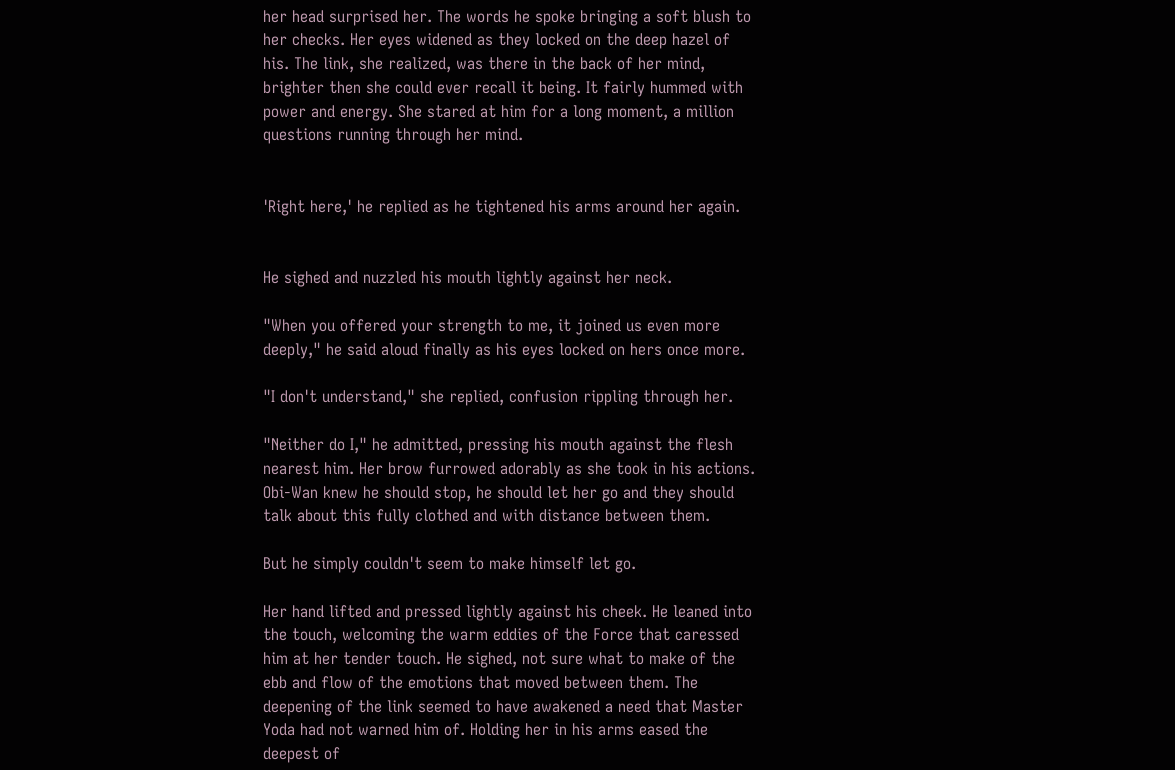her head surprised her. The words he spoke bringing a soft blush to her checks. Her eyes widened as they locked on the deep hazel of his. The link, she realized, was there in the back of her mind, brighter then she could ever recall it being. It fairly hummed with power and energy. She stared at him for a long moment, a million questions running through her mind.


'Right here,' he replied as he tightened his arms around her again.


He sighed and nuzzled his mouth lightly against her neck.

"When you offered your strength to me, it joined us even more deeply," he said aloud finally as his eyes locked on hers once more.

"I don't understand," she replied, confusion rippling through her.

"Neither do I," he admitted, pressing his mouth against the flesh nearest him. Her brow furrowed adorably as she took in his actions. Obi-Wan knew he should stop, he should let her go and they should talk about this fully clothed and with distance between them.

But he simply couldn't seem to make himself let go.

Her hand lifted and pressed lightly against his cheek. He leaned into the touch, welcoming the warm eddies of the Force that caressed him at her tender touch. He sighed, not sure what to make of the ebb and flow of the emotions that moved between them. The deepening of the link seemed to have awakened a need that Master Yoda had not warned him of. Holding her in his arms eased the deepest of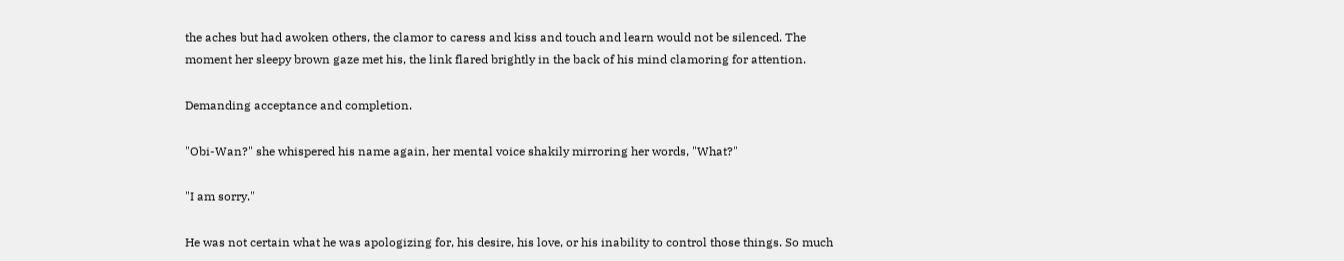the aches but had awoken others, the clamor to caress and kiss and touch and learn would not be silenced. The moment her sleepy brown gaze met his, the link flared brightly in the back of his mind clamoring for attention.

Demanding acceptance and completion.

"Obi-Wan?" she whispered his name again, her mental voice shakily mirroring her words, "What?"

"I am sorry."

He was not certain what he was apologizing for, his desire, his love, or his inability to control those things. So much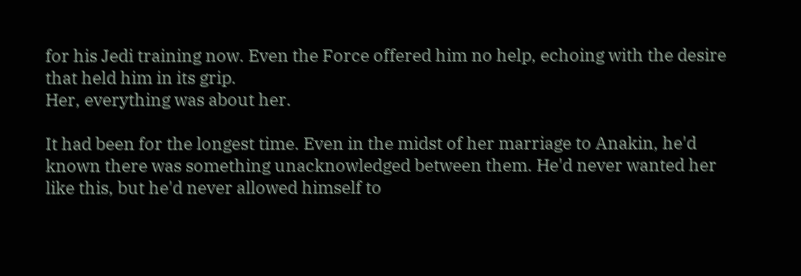for his Jedi training now. Even the Force offered him no help, echoing with the desire that held him in its grip.
Her, everything was about her.

It had been for the longest time. Even in the midst of her marriage to Anakin, he'd known there was something unacknowledged between them. He'd never wanted her like this, but he'd never allowed himself to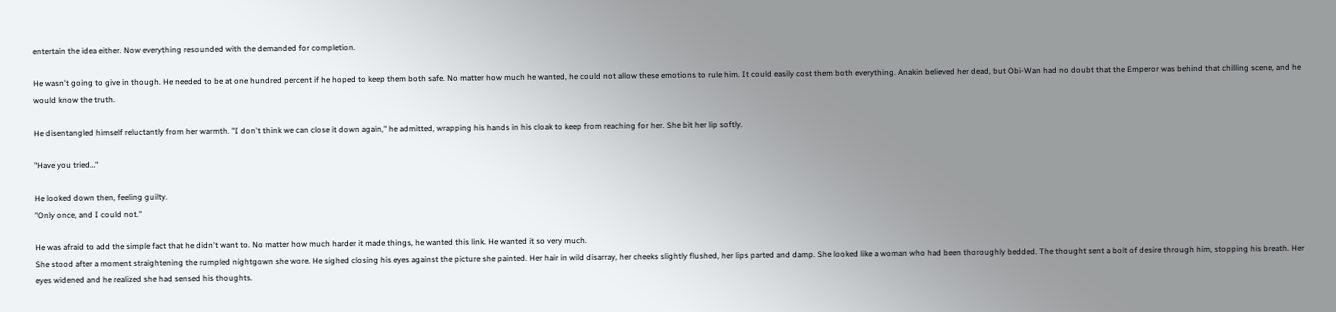entertain the idea either. Now everything resounded with the demanded for completion.

He wasn't going to give in though. He needed to be at one hundred percent if he hoped to keep them both safe. No matter how much he wanted, he could not allow these emotions to rule him. It could easily cost them both everything. Anakin believed her dead, but Obi-Wan had no doubt that the Emperor was behind that chilling scene, and he would know the truth.

He disentangled himself reluctantly from her warmth. "I don't think we can close it down again," he admitted, wrapping his hands in his cloak to keep from reaching for her. She bit her lip softly.

"Have you tried…"

He looked down then, feeling guilty.
"Only once, and I could not."

He was afraid to add the simple fact that he didn't want to. No matter how much harder it made things, he wanted this link. He wanted it so very much.
She stood after a moment straightening the rumpled nightgown she wore. He sighed closing his eyes against the picture she painted. Her hair in wild disarray, her cheeks slightly flushed, her lips parted and damp. She looked like a woman who had been thoroughly bedded. The thought sent a bolt of desire through him, stopping his breath. Her eyes widened and he realized she had sensed his thoughts.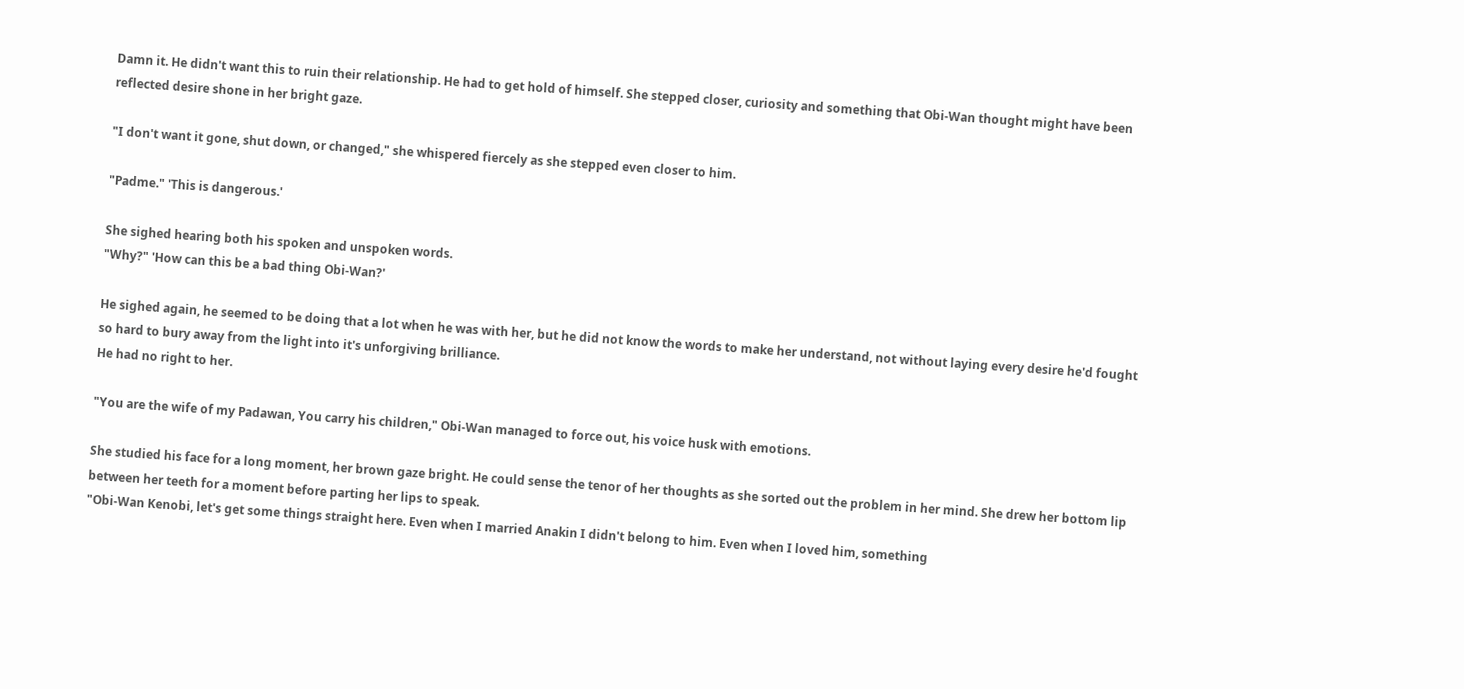Damn it. He didn't want this to ruin their relationship. He had to get hold of himself. She stepped closer, curiosity and something that Obi-Wan thought might have been reflected desire shone in her bright gaze.

"I don't want it gone, shut down, or changed," she whispered fiercely as she stepped even closer to him.

"Padme." 'This is dangerous.'

She sighed hearing both his spoken and unspoken words.
"Why?" 'How can this be a bad thing Obi-Wan?'

He sighed again, he seemed to be doing that a lot when he was with her, but he did not know the words to make her understand, not without laying every desire he'd fought so hard to bury away from the light into it's unforgiving brilliance.
He had no right to her.

"You are the wife of my Padawan, You carry his children," Obi-Wan managed to force out, his voice husk with emotions.

She studied his face for a long moment, her brown gaze bright. He could sense the tenor of her thoughts as she sorted out the problem in her mind. She drew her bottom lip between her teeth for a moment before parting her lips to speak.
"Obi-Wan Kenobi, let's get some things straight here. Even when I married Anakin I didn't belong to him. Even when I loved him, something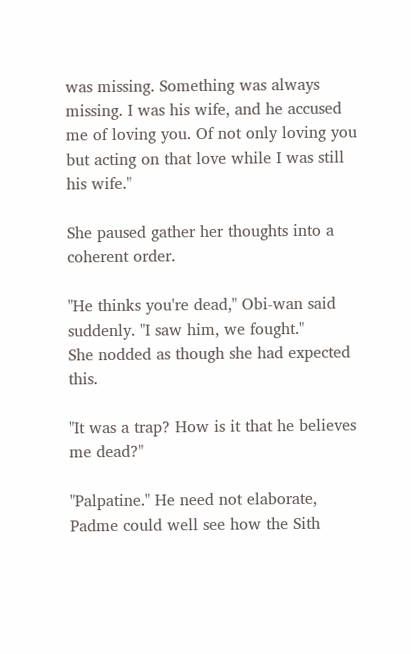was missing. Something was always missing. I was his wife, and he accused me of loving you. Of not only loving you but acting on that love while I was still his wife."

She paused gather her thoughts into a coherent order.

"He thinks you're dead," Obi-wan said suddenly. "I saw him, we fought."
She nodded as though she had expected this.

"It was a trap? How is it that he believes me dead?"

"Palpatine." He need not elaborate, Padme could well see how the Sith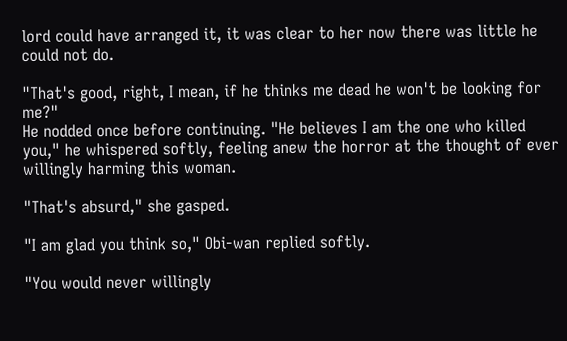lord could have arranged it, it was clear to her now there was little he could not do.

"That's good, right, I mean, if he thinks me dead he won't be looking for me?"
He nodded once before continuing. "He believes I am the one who killed you," he whispered softly, feeling anew the horror at the thought of ever willingly harming this woman.

"That's absurd," she gasped.

"I am glad you think so," Obi-wan replied softly.

"You would never willingly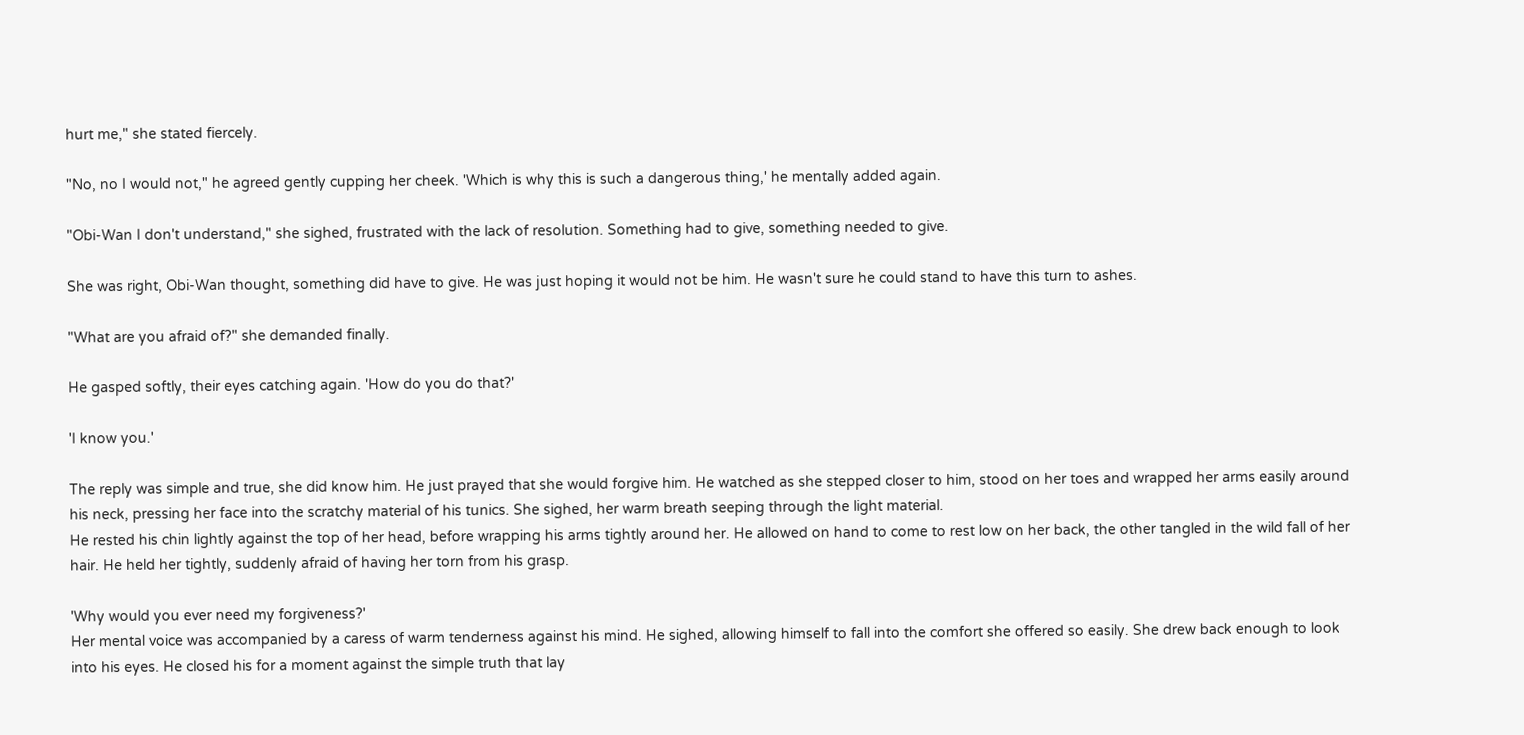hurt me," she stated fiercely.

"No, no I would not," he agreed gently cupping her cheek. 'Which is why this is such a dangerous thing,' he mentally added again.

"Obi-Wan I don't understand," she sighed, frustrated with the lack of resolution. Something had to give, something needed to give.

She was right, Obi-Wan thought, something did have to give. He was just hoping it would not be him. He wasn't sure he could stand to have this turn to ashes.

"What are you afraid of?" she demanded finally.

He gasped softly, their eyes catching again. 'How do you do that?'

'I know you.'

The reply was simple and true, she did know him. He just prayed that she would forgive him. He watched as she stepped closer to him, stood on her toes and wrapped her arms easily around his neck, pressing her face into the scratchy material of his tunics. She sighed, her warm breath seeping through the light material.
He rested his chin lightly against the top of her head, before wrapping his arms tightly around her. He allowed on hand to come to rest low on her back, the other tangled in the wild fall of her hair. He held her tightly, suddenly afraid of having her torn from his grasp.

'Why would you ever need my forgiveness?'
Her mental voice was accompanied by a caress of warm tenderness against his mind. He sighed, allowing himself to fall into the comfort she offered so easily. She drew back enough to look into his eyes. He closed his for a moment against the simple truth that lay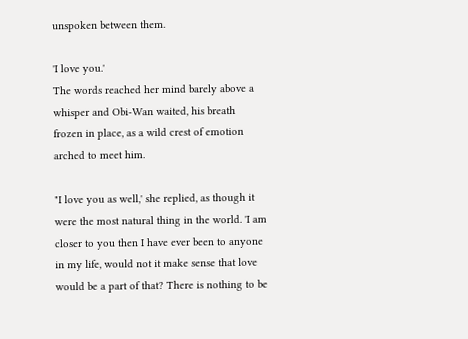unspoken between them.

'I love you.'
The words reached her mind barely above a whisper and Obi-Wan waited, his breath frozen in place, as a wild crest of emotion arched to meet him.

"I love you as well,' she replied, as though it were the most natural thing in the world. 'I am closer to you then I have ever been to anyone in my life, would not it make sense that love would be a part of that? There is nothing to be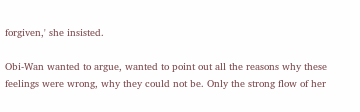forgiven,' she insisted.

Obi-Wan wanted to argue, wanted to point out all the reasons why these feelings were wrong, why they could not be. Only the strong flow of her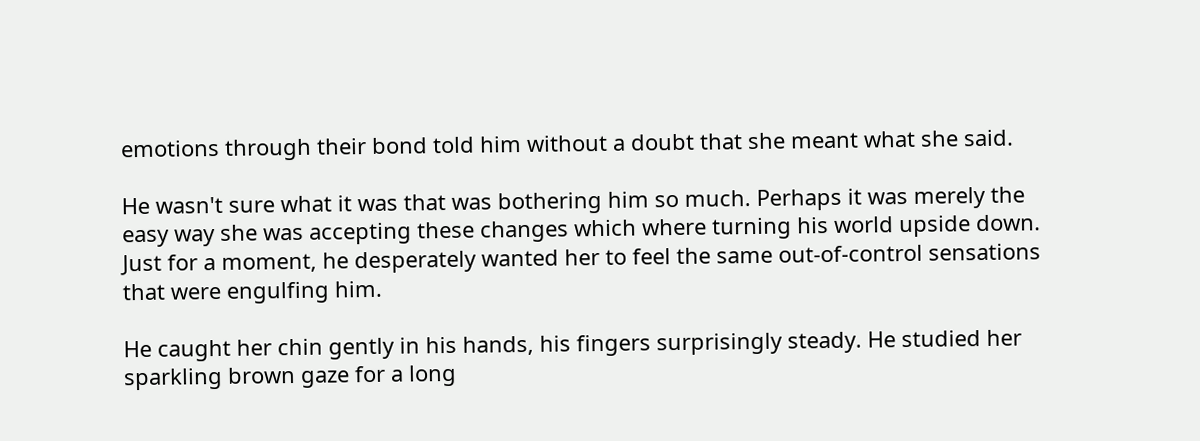emotions through their bond told him without a doubt that she meant what she said.

He wasn't sure what it was that was bothering him so much. Perhaps it was merely the easy way she was accepting these changes which where turning his world upside down. Just for a moment, he desperately wanted her to feel the same out-of-control sensations that were engulfing him.

He caught her chin gently in his hands, his fingers surprisingly steady. He studied her sparkling brown gaze for a long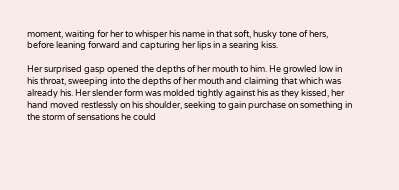moment, waiting for her to whisper his name in that soft, husky tone of hers, before leaning forward and capturing her lips in a searing kiss.

Her surprised gasp opened the depths of her mouth to him. He growled low in his throat, sweeping into the depths of her mouth and claiming that which was already his. Her slender form was molded tightly against his as they kissed, her hand moved restlessly on his shoulder, seeking to gain purchase on something in the storm of sensations he could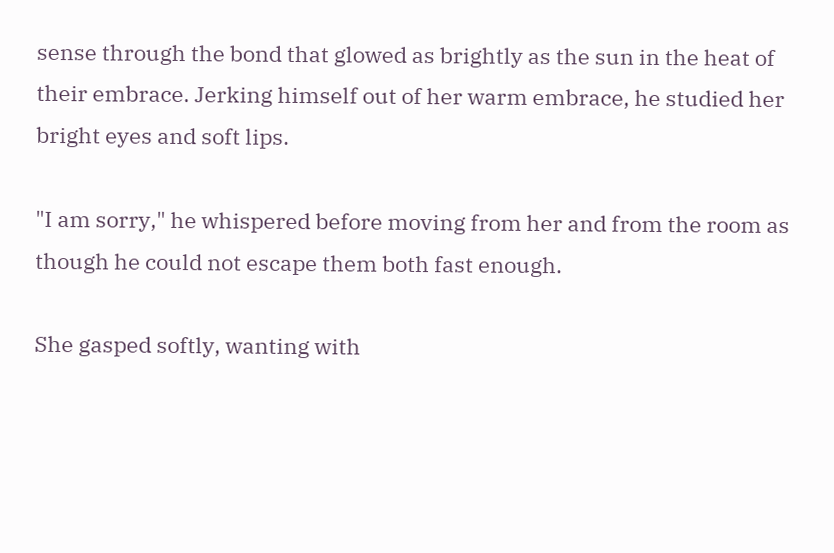sense through the bond that glowed as brightly as the sun in the heat of their embrace. Jerking himself out of her warm embrace, he studied her bright eyes and soft lips.

"I am sorry," he whispered before moving from her and from the room as though he could not escape them both fast enough.

She gasped softly, wanting with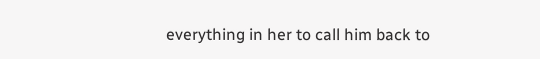everything in her to call him back to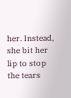her. Instead, she bit her lip to stop the tears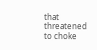that threatened to choke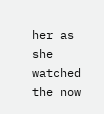her as she watched the now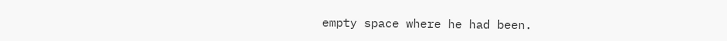empty space where he had been.